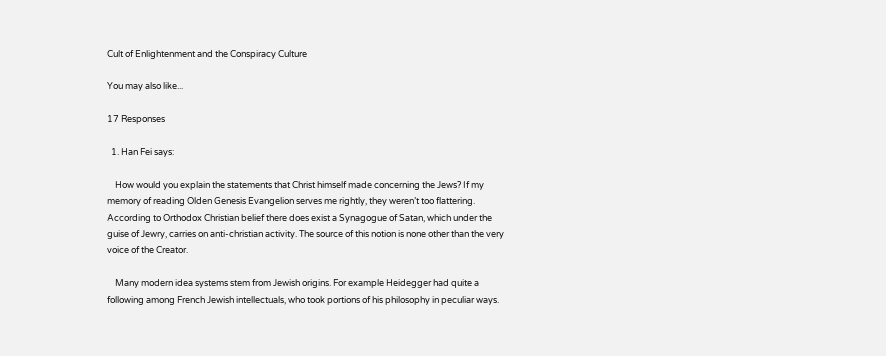Cult of Enlightenment and the Conspiracy Culture

You may also like...

17 Responses

  1. Han Fei says:

    How would you explain the statements that Christ himself made concerning the Jews? If my memory of reading Olden Genesis Evangelion serves me rightly, they weren’t too flattering. According to Orthodox Christian belief there does exist a Synagogue of Satan, which under the guise of Jewry, carries on anti-christian activity. The source of this notion is none other than the very voice of the Creator.

    Many modern idea systems stem from Jewish origins. For example Heidegger had quite a following among French Jewish intellectuals, who took portions of his philosophy in peculiar ways.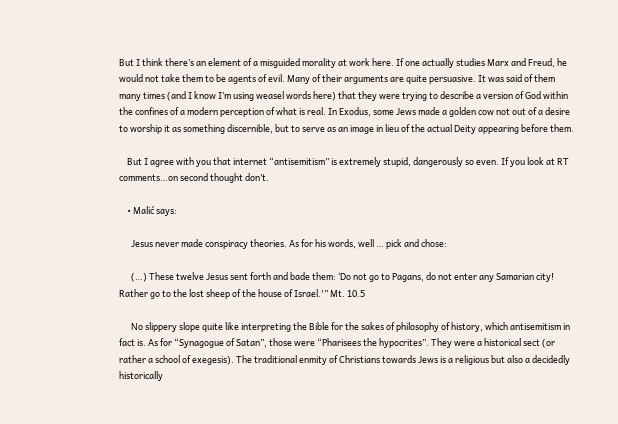But I think there’s an element of a misguided morality at work here. If one actually studies Marx and Freud, he would not take them to be agents of evil. Many of their arguments are quite persuasive. It was said of them many times (and I know I’m using weasel words here) that they were trying to describe a version of God within the confines of a modern perception of what is real. In Exodus, some Jews made a golden cow not out of a desire to worship it as something discernible, but to serve as an image in lieu of the actual Deity appearing before them.

    But I agree with you that internet “antisemitism” is extremely stupid, dangerously so even. If you look at RT comments…on second thought don’t.

    • Malić says:

      Jesus never made conspiracy theories. As for his words, well … pick and chose:

      (…) These twelve Jesus sent forth and bade them: ‘Do not go to Pagans, do not enter any Samarian city! Rather go to the lost sheep of the house of Israel.'” Mt. 10.5

      No slippery slope quite like interpreting the Bible for the sakes of philosophy of history, which antisemitism in fact is. As for “Synagogue of Satan”, those were “Pharisees the hypocrites”. They were a historical sect (or rather a school of exegesis). The traditional enmity of Christians towards Jews is a religious but also a decidedly historically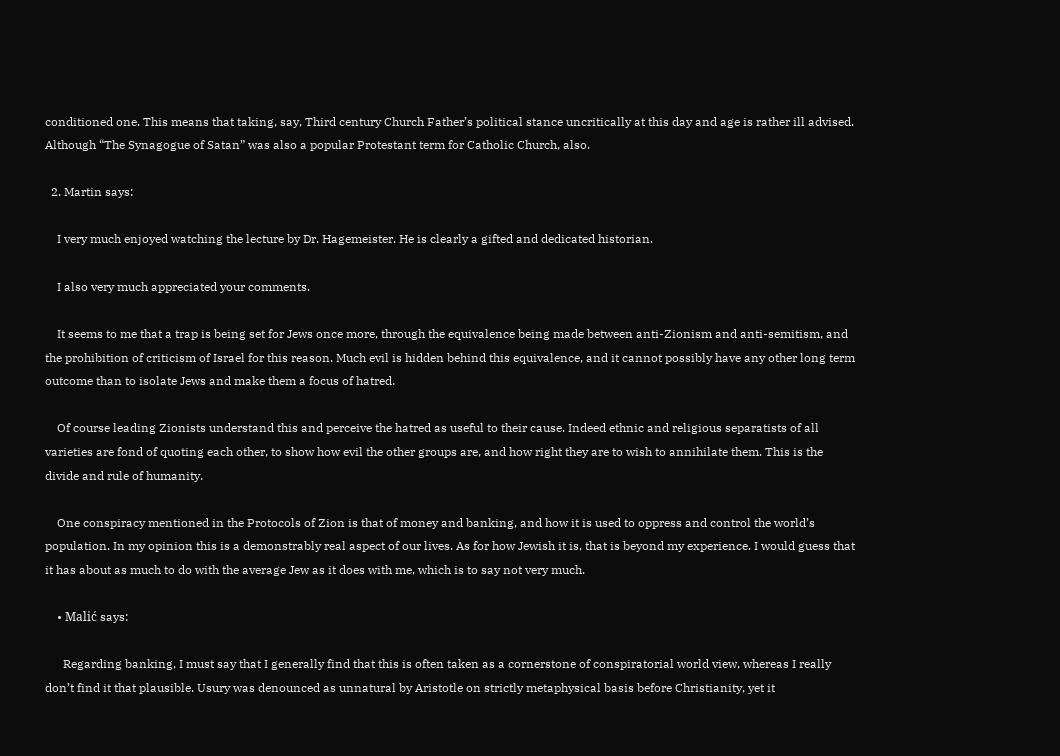conditioned one. This means that taking, say, Third century Church Father’s political stance uncritically at this day and age is rather ill advised. Although “The Synagogue of Satan” was also a popular Protestant term for Catholic Church, also.

  2. Martin says:

    I very much enjoyed watching the lecture by Dr. Hagemeister. He is clearly a gifted and dedicated historian.

    I also very much appreciated your comments.

    It seems to me that a trap is being set for Jews once more, through the equivalence being made between anti-Zionism and anti-semitism, and the prohibition of criticism of Israel for this reason. Much evil is hidden behind this equivalence, and it cannot possibly have any other long term outcome than to isolate Jews and make them a focus of hatred.

    Of course leading Zionists understand this and perceive the hatred as useful to their cause. Indeed ethnic and religious separatists of all varieties are fond of quoting each other, to show how evil the other groups are, and how right they are to wish to annihilate them. This is the divide and rule of humanity.

    One conspiracy mentioned in the Protocols of Zion is that of money and banking, and how it is used to oppress and control the world’s population. In my opinion this is a demonstrably real aspect of our lives. As for how Jewish it is, that is beyond my experience. I would guess that it has about as much to do with the average Jew as it does with me, which is to say not very much.

    • Malić says:

      Regarding banking, I must say that I generally find that this is often taken as a cornerstone of conspiratorial world view, whereas I really don’t find it that plausible. Usury was denounced as unnatural by Aristotle on strictly metaphysical basis before Christianity, yet it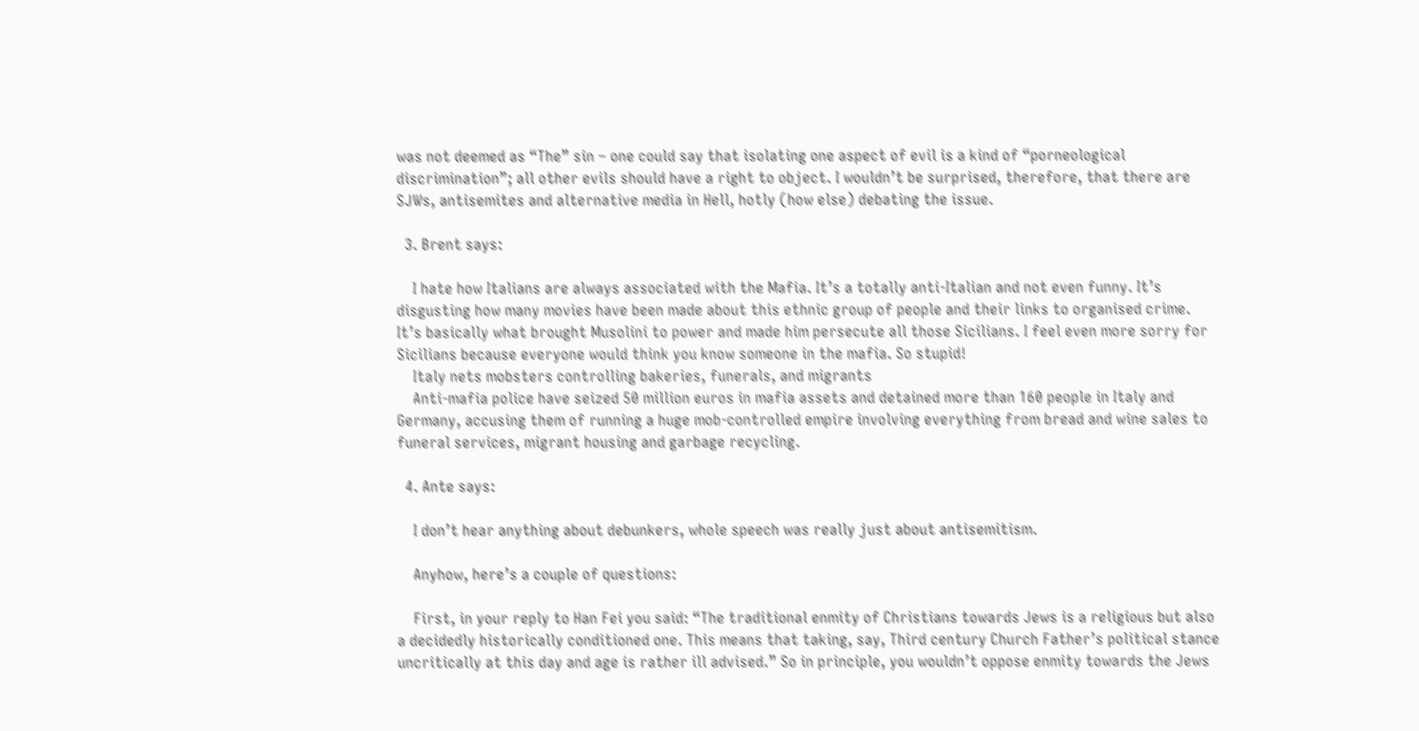was not deemed as “The” sin – one could say that isolating one aspect of evil is a kind of “porneological discrimination”; all other evils should have a right to object. I wouldn’t be surprised, therefore, that there are SJWs, antisemites and alternative media in Hell, hotly (how else) debating the issue.

  3. Brent says:

    I hate how Italians are always associated with the Mafia. It’s a totally anti-Italian and not even funny. It’s disgusting how many movies have been made about this ethnic group of people and their links to organised crime. It’s basically what brought Musolini to power and made him persecute all those Sicilians. I feel even more sorry for Sicilians because everyone would think you know someone in the mafia. So stupid!
    Italy nets mobsters controlling bakeries, funerals, and migrants
    Anti-mafia police have seized 50 million euros in mafia assets and detained more than 160 people in Italy and Germany, accusing them of running a huge mob-controlled empire involving everything from bread and wine sales to funeral services, migrant housing and garbage recycling.

  4. Ante says:

    I don’t hear anything about debunkers, whole speech was really just about antisemitism.

    Anyhow, here’s a couple of questions:

    First, in your reply to Han Fei you said: “The traditional enmity of Christians towards Jews is a religious but also a decidedly historically conditioned one. This means that taking, say, Third century Church Father’s political stance uncritically at this day and age is rather ill advised.” So in principle, you wouldn’t oppose enmity towards the Jews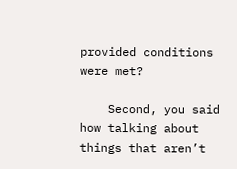provided conditions were met?

    Second, you said how talking about things that aren’t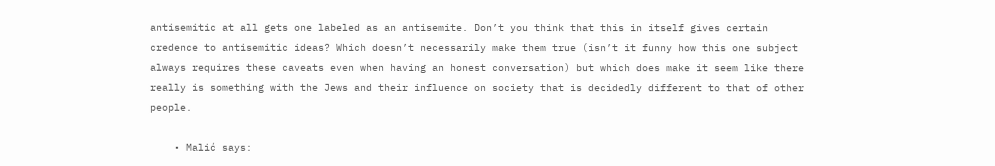antisemitic at all gets one labeled as an antisemite. Don’t you think that this in itself gives certain credence to antisemitic ideas? Which doesn’t necessarily make them true (isn’t it funny how this one subject always requires these caveats even when having an honest conversation) but which does make it seem like there really is something with the Jews and their influence on society that is decidedly different to that of other people.

    • Malić says: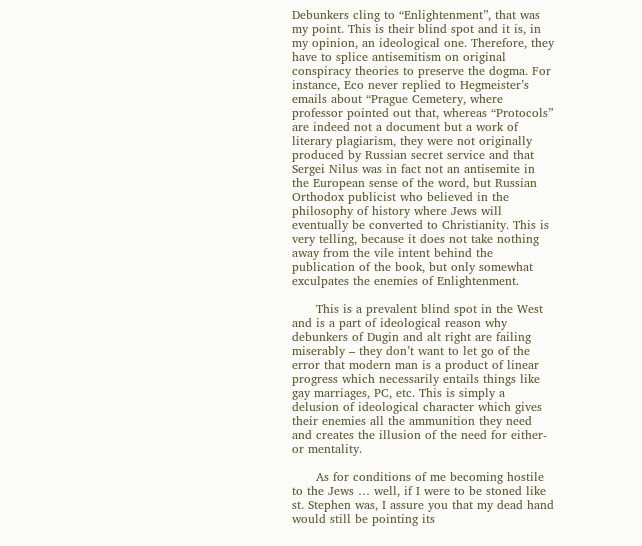Debunkers cling to “Enlightenment”, that was my point. This is their blind spot and it is, in my opinion, an ideological one. Therefore, they have to splice antisemitism on original conspiracy theories to preserve the dogma. For instance, Eco never replied to Hegmeister’s emails about “Prague Cemetery, where professor pointed out that, whereas “Protocols” are indeed not a document but a work of literary plagiarism, they were not originally produced by Russian secret service and that Sergei Nilus was in fact not an antisemite in the European sense of the word, but Russian Orthodox publicist who believed in the philosophy of history where Jews will eventually be converted to Christianity. This is very telling, because it does not take nothing away from the vile intent behind the publication of the book, but only somewhat exculpates the enemies of Enlightenment.

      This is a prevalent blind spot in the West and is a part of ideological reason why debunkers of Dugin and alt right are failing miserably – they don’t want to let go of the error that modern man is a product of linear progress which necessarily entails things like gay marriages, PC, etc. This is simply a delusion of ideological character which gives their enemies all the ammunition they need and creates the illusion of the need for either-or mentality.

      As for conditions of me becoming hostile to the Jews … well, if I were to be stoned like st. Stephen was, I assure you that my dead hand would still be pointing its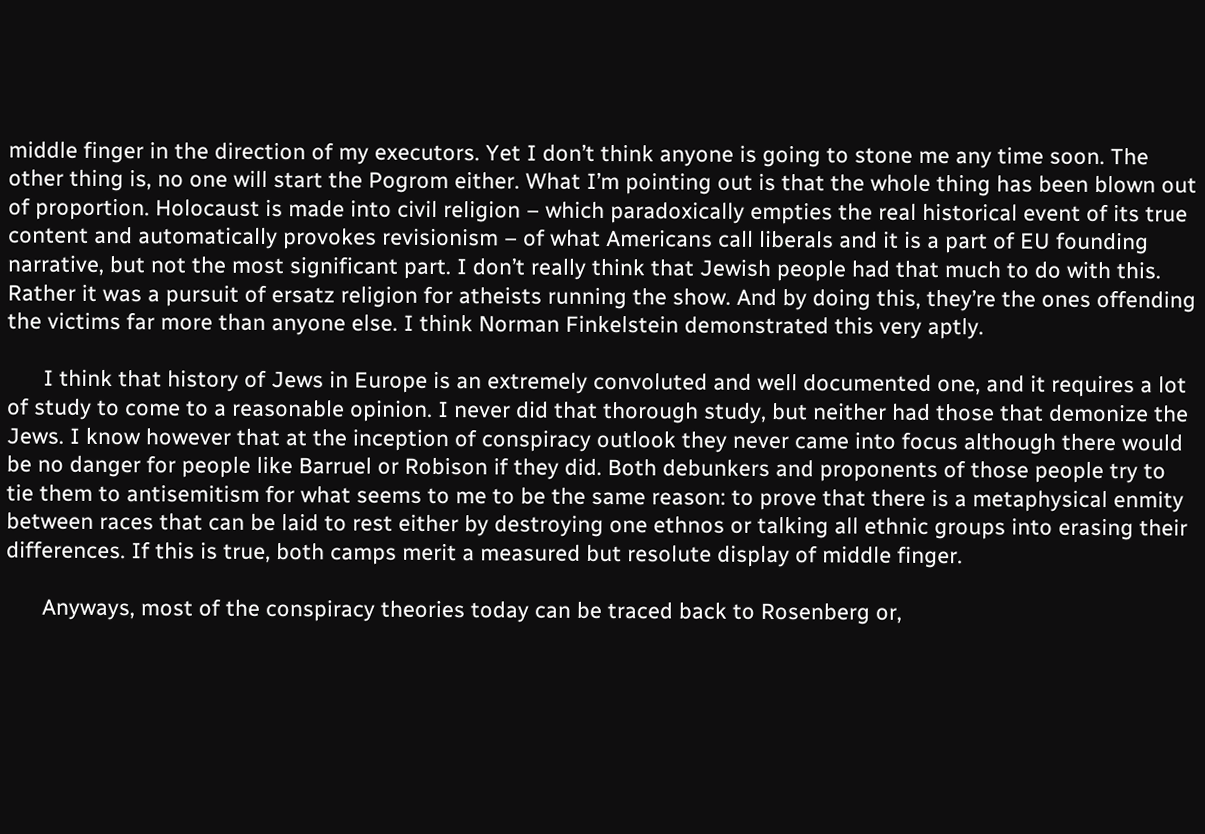middle finger in the direction of my executors. Yet I don’t think anyone is going to stone me any time soon. The other thing is, no one will start the Pogrom either. What I’m pointing out is that the whole thing has been blown out of proportion. Holocaust is made into civil religion – which paradoxically empties the real historical event of its true content and automatically provokes revisionism – of what Americans call liberals and it is a part of EU founding narrative, but not the most significant part. I don’t really think that Jewish people had that much to do with this. Rather it was a pursuit of ersatz religion for atheists running the show. And by doing this, they’re the ones offending the victims far more than anyone else. I think Norman Finkelstein demonstrated this very aptly.

      I think that history of Jews in Europe is an extremely convoluted and well documented one, and it requires a lot of study to come to a reasonable opinion. I never did that thorough study, but neither had those that demonize the Jews. I know however that at the inception of conspiracy outlook they never came into focus although there would be no danger for people like Barruel or Robison if they did. Both debunkers and proponents of those people try to tie them to antisemitism for what seems to me to be the same reason: to prove that there is a metaphysical enmity between races that can be laid to rest either by destroying one ethnos or talking all ethnic groups into erasing their differences. If this is true, both camps merit a measured but resolute display of middle finger.

      Anyways, most of the conspiracy theories today can be traced back to Rosenberg or,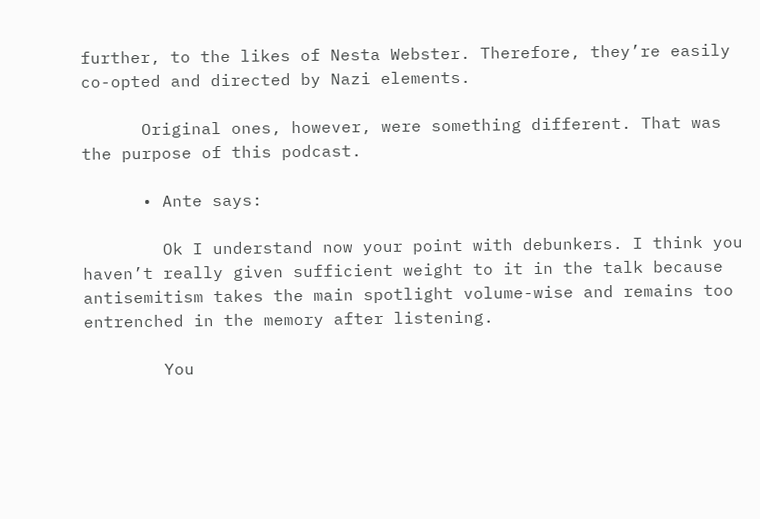further, to the likes of Nesta Webster. Therefore, they’re easily co-opted and directed by Nazi elements.

      Original ones, however, were something different. That was the purpose of this podcast.

      • Ante says:

        Ok I understand now your point with debunkers. I think you haven’t really given sufficient weight to it in the talk because antisemitism takes the main spotlight volume-wise and remains too entrenched in the memory after listening.

        You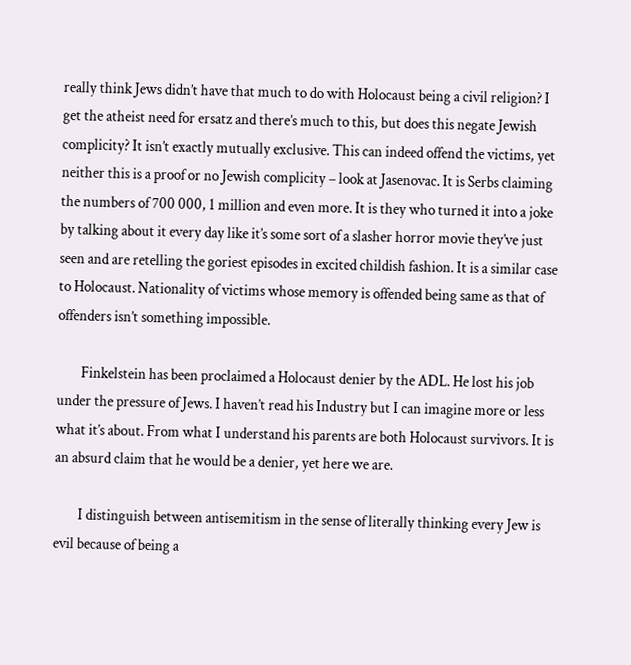really think Jews didn’t have that much to do with Holocaust being a civil religion? I get the atheist need for ersatz and there’s much to this, but does this negate Jewish complicity? It isn’t exactly mutually exclusive. This can indeed offend the victims, yet neither this is a proof or no Jewish complicity – look at Jasenovac. It is Serbs claiming the numbers of 700 000, 1 million and even more. It is they who turned it into a joke by talking about it every day like it’s some sort of a slasher horror movie they’ve just seen and are retelling the goriest episodes in excited childish fashion. It is a similar case to Holocaust. Nationality of victims whose memory is offended being same as that of offenders isn’t something impossible.

        Finkelstein has been proclaimed a Holocaust denier by the ADL. He lost his job under the pressure of Jews. I haven’t read his Industry but I can imagine more or less what it’s about. From what I understand his parents are both Holocaust survivors. It is an absurd claim that he would be a denier, yet here we are.

        I distinguish between antisemitism in the sense of literally thinking every Jew is evil because of being a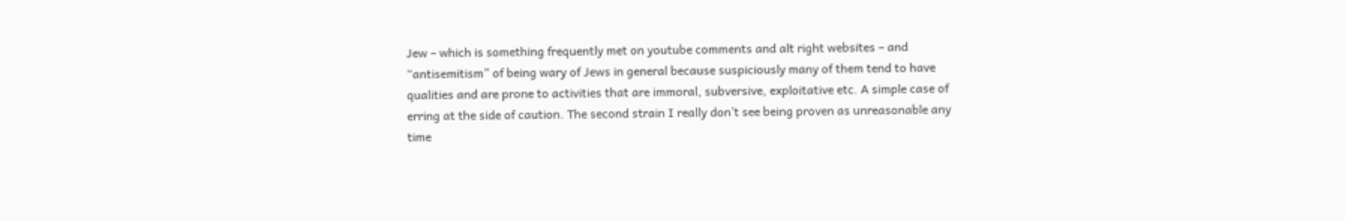Jew – which is something frequently met on youtube comments and alt right websites – and “antisemitism” of being wary of Jews in general because suspiciously many of them tend to have qualities and are prone to activities that are immoral, subversive, exploitative etc. A simple case of erring at the side of caution. The second strain I really don’t see being proven as unreasonable any time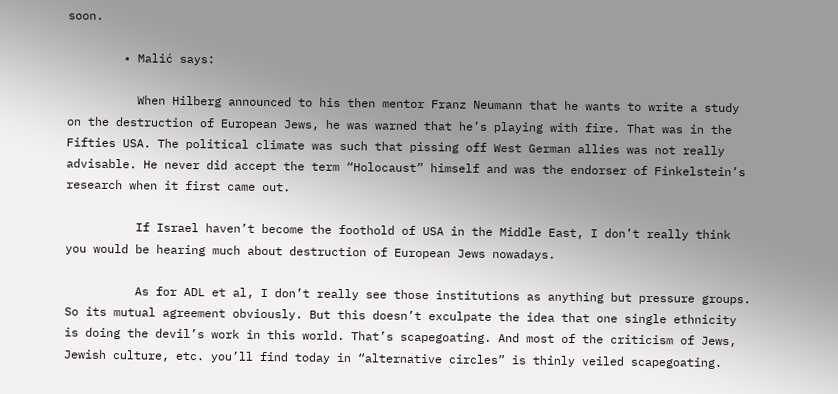soon.

        • Malić says:

          When Hilberg announced to his then mentor Franz Neumann that he wants to write a study on the destruction of European Jews, he was warned that he’s playing with fire. That was in the Fifties USA. The political climate was such that pissing off West German allies was not really advisable. He never did accept the term “Holocaust” himself and was the endorser of Finkelstein’s research when it first came out.

          If Israel haven’t become the foothold of USA in the Middle East, I don’t really think you would be hearing much about destruction of European Jews nowadays.

          As for ADL et al, I don’t really see those institutions as anything but pressure groups. So its mutual agreement obviously. But this doesn’t exculpate the idea that one single ethnicity is doing the devil’s work in this world. That’s scapegoating. And most of the criticism of Jews, Jewish culture, etc. you’ll find today in “alternative circles” is thinly veiled scapegoating.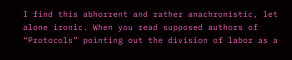I find this abhorrent and rather anachronistic, let alone ironic. When you read supposed authors of “Protocols” pointing out the division of labor as a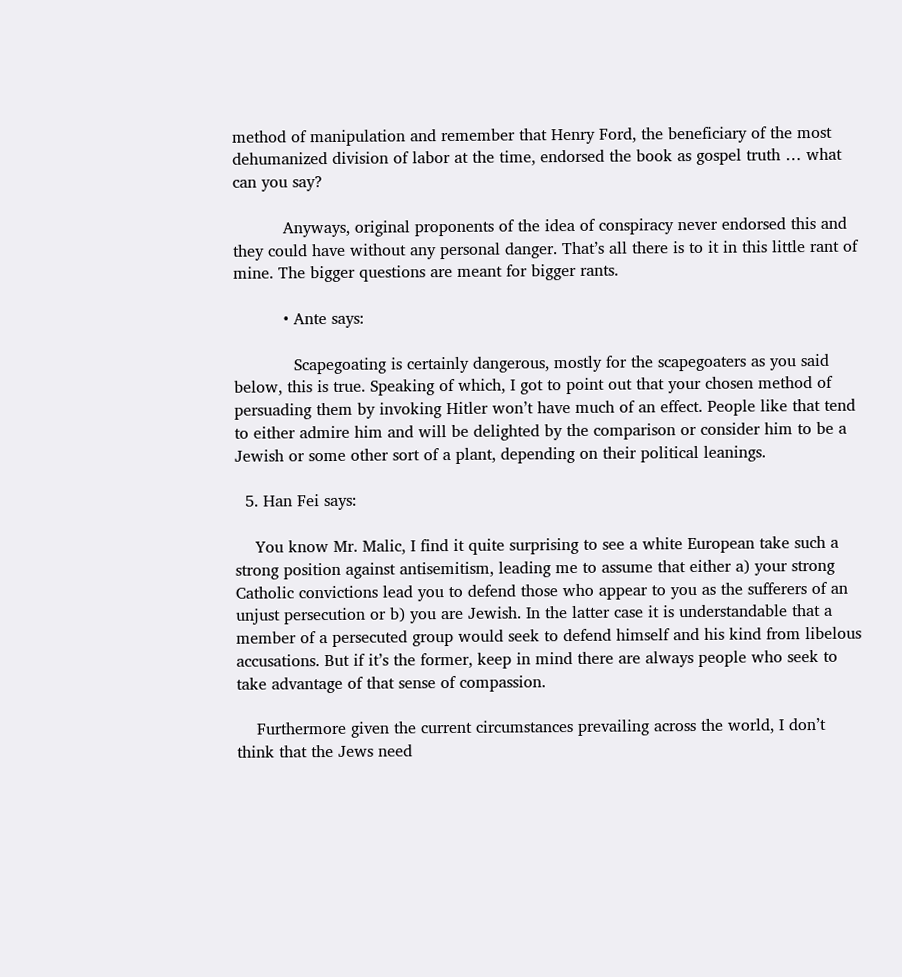method of manipulation and remember that Henry Ford, the beneficiary of the most dehumanized division of labor at the time, endorsed the book as gospel truth … what can you say?

          Anyways, original proponents of the idea of conspiracy never endorsed this and they could have without any personal danger. That’s all there is to it in this little rant of mine. The bigger questions are meant for bigger rants.

          • Ante says:

            Scapegoating is certainly dangerous, mostly for the scapegoaters as you said below, this is true. Speaking of which, I got to point out that your chosen method of persuading them by invoking Hitler won’t have much of an effect. People like that tend to either admire him and will be delighted by the comparison or consider him to be a Jewish or some other sort of a plant, depending on their political leanings.

  5. Han Fei says:

    You know Mr. Malic, I find it quite surprising to see a white European take such a strong position against antisemitism, leading me to assume that either a) your strong Catholic convictions lead you to defend those who appear to you as the sufferers of an unjust persecution or b) you are Jewish. In the latter case it is understandable that a member of a persecuted group would seek to defend himself and his kind from libelous accusations. But if it’s the former, keep in mind there are always people who seek to take advantage of that sense of compassion.

    Furthermore given the current circumstances prevailing across the world, I don’t think that the Jews need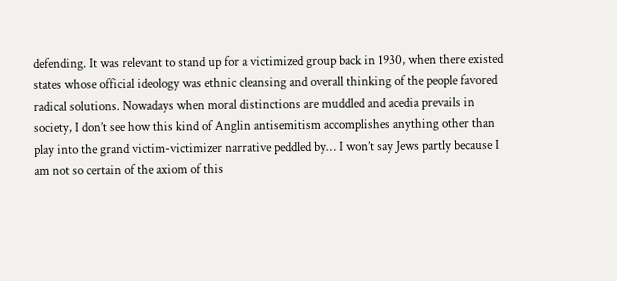defending. It was relevant to stand up for a victimized group back in 1930, when there existed states whose official ideology was ethnic cleansing and overall thinking of the people favored radical solutions. Nowadays when moral distinctions are muddled and acedia prevails in society, I don’t see how this kind of Anglin antisemitism accomplishes anything other than play into the grand victim-victimizer narrative peddled by… I won’t say Jews partly because I am not so certain of the axiom of this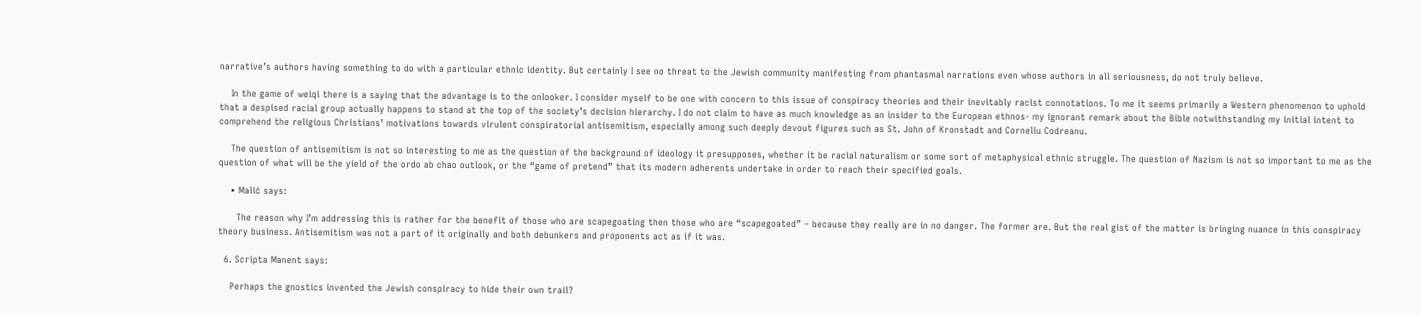narrative’s authors having something to do with a particular ethnic identity. But certainly I see no threat to the Jewish community manifesting from phantasmal narrations even whose authors in all seriousness, do not truly believe.

    In the game of weiqi there is a saying that the advantage is to the onlooker. I consider myself to be one with concern to this issue of conspiracy theories and their inevitably racist connotations. To me it seems primarily a Western phenomenon to uphold that a despised racial group actually happens to stand at the top of the society’s decision hierarchy. I do not claim to have as much knowledge as an insider to the European ethnos- my ignorant remark about the Bible notwithstanding my initial intent to comprehend the religious Christians’ motivations towards virulent conspiratorial antisemitism, especially among such deeply devout figures such as St. John of Kronstadt and Corneliu Codreanu.

    The question of antisemitism is not so interesting to me as the question of the background of ideology it presupposes, whether it be racial naturalism or some sort of metaphysical ethnic struggle. The question of Nazism is not so important to me as the question of what will be the yield of the ordo ab chao outlook, or the “game of pretend” that its modern adherents undertake in order to reach their specified goals.

    • Malić says:

      The reason why I’m addressing this is rather for the benefit of those who are scapegoating then those who are “scapegoated” – because they really are in no danger. The former are. But the real gist of the matter is bringing nuance in this conspiracy theory business. Antisemitism was not a part of it originally and both debunkers and proponents act as if it was.

  6. Scripta Manent says:

    Perhaps the gnostics invented the Jewish conspiracy to hide their own trail?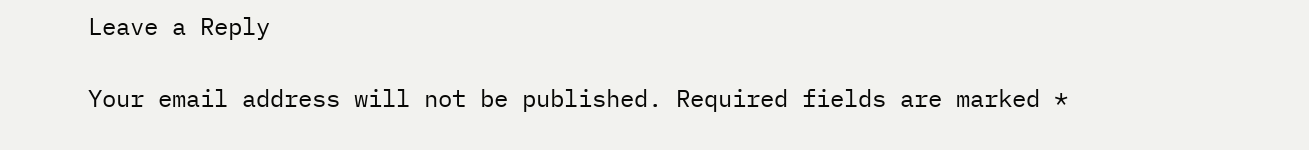Leave a Reply

Your email address will not be published. Required fields are marked *